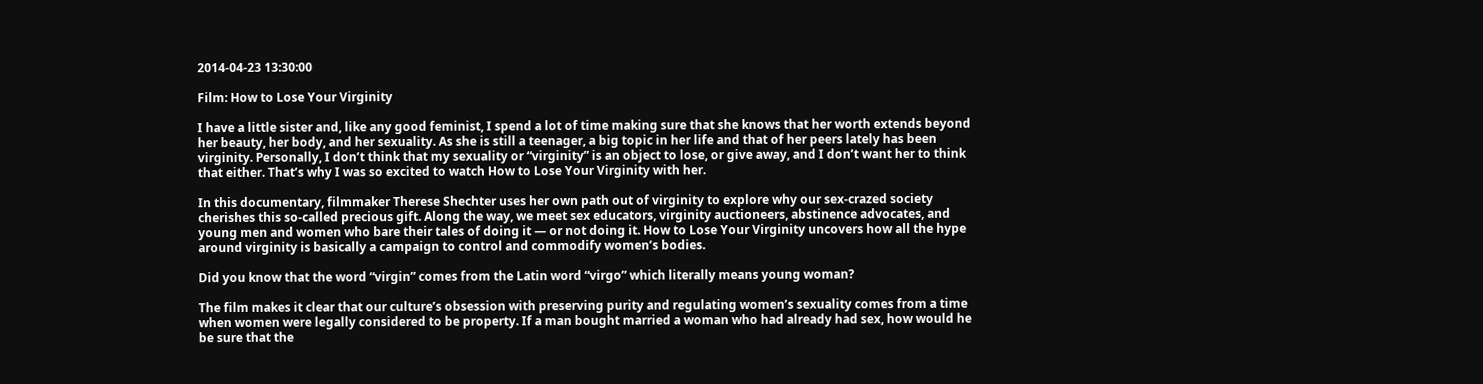2014-04-23 13:30:00

Film: How to Lose Your Virginity

I have a little sister and, like any good feminist, I spend a lot of time making sure that she knows that her worth extends beyond her beauty, her body, and her sexuality. As she is still a teenager, a big topic in her life and that of her peers lately has been virginity. Personally, I don’t think that my sexuality or “virginity” is an object to lose, or give away, and I don’t want her to think that either. That’s why I was so excited to watch How to Lose Your Virginity with her.

In this documentary, filmmaker Therese Shechter uses her own path out of virginity to explore why our sex-crazed society cherishes this so-called precious gift. Along the way, we meet sex educators, virginity auctioneers, abstinence advocates, and young men and women who bare their tales of doing it — or not doing it. How to Lose Your Virginity uncovers how all the hype around virginity is basically a campaign to control and commodify women’s bodies.

Did you know that the word “virgin” comes from the Latin word “virgo” which literally means young woman?

The film makes it clear that our culture’s obsession with preserving purity and regulating women’s sexuality comes from a time when women were legally considered to be property. If a man bought married a woman who had already had sex, how would he be sure that the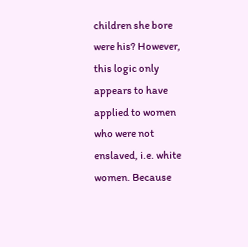children she bore were his? However, this logic only appears to have applied to women who were not enslaved, i.e. white women. Because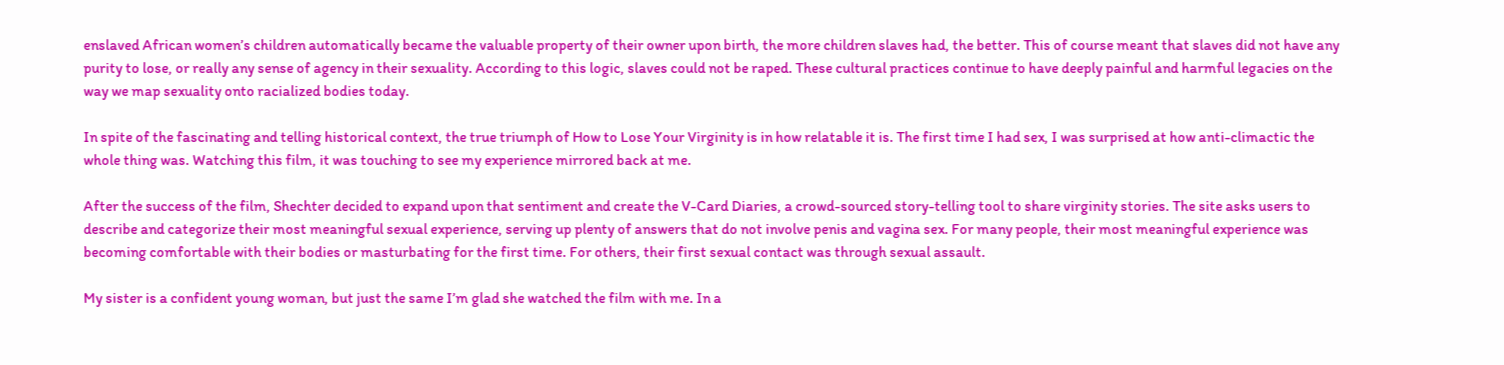enslaved African women’s children automatically became the valuable property of their owner upon birth, the more children slaves had, the better. This of course meant that slaves did not have any purity to lose, or really any sense of agency in their sexuality. According to this logic, slaves could not be raped. These cultural practices continue to have deeply painful and harmful legacies on the way we map sexuality onto racialized bodies today.

In spite of the fascinating and telling historical context, the true triumph of How to Lose Your Virginity is in how relatable it is. The first time I had sex, I was surprised at how anti-climactic the whole thing was. Watching this film, it was touching to see my experience mirrored back at me.

After the success of the film, Shechter decided to expand upon that sentiment and create the V-Card Diaries, a crowd-sourced story-telling tool to share virginity stories. The site asks users to describe and categorize their most meaningful sexual experience, serving up plenty of answers that do not involve penis and vagina sex. For many people, their most meaningful experience was becoming comfortable with their bodies or masturbating for the first time. For others, their first sexual contact was through sexual assault.

My sister is a confident young woman, but just the same I’m glad she watched the film with me. In a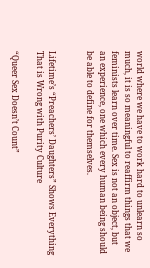world where we have to work hard to unlearn so much, it is so meaningful to reaffirm things that we feminists learn over time. Sex is not an object, but an experience, one which every human being should be able to define for themselves.


Lifetime’s “Preachers’ Daughters” Shows Everything That is Wrong with Purity Culture

“Queer Sex Doesn’t Count”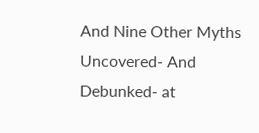And Nine Other Myths Uncovered- And Debunked- at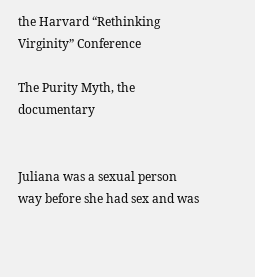the Harvard “Rethinking Virginity” Conference

The Purity Myth, the documentary


Juliana was a sexual person way before she had sex and was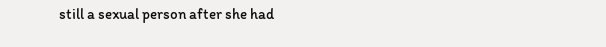still a sexual person after she had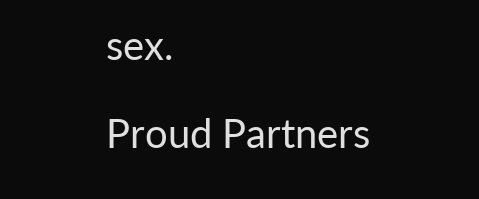sex.

Proud Partners